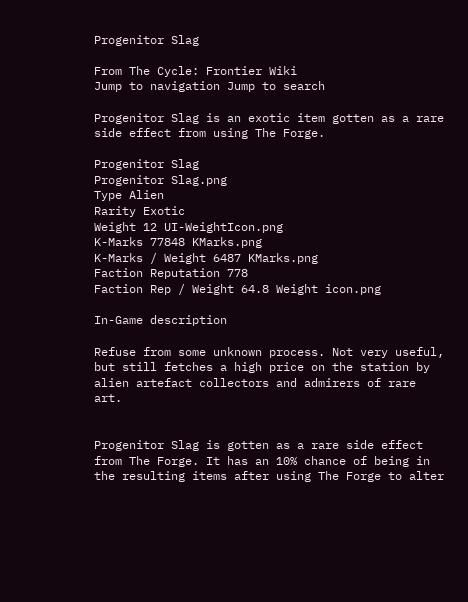Progenitor Slag

From The Cycle: Frontier Wiki
Jump to navigation Jump to search

Progenitor Slag is an exotic item gotten as a rare side effect from using The Forge.

Progenitor Slag
Progenitor Slag.png
Type Alien
Rarity Exotic
Weight 12 UI-WeightIcon.png
K-Marks 77848 KMarks.png
K-Marks / Weight 6487 KMarks.png
Faction Reputation 778
Faction Rep / Weight 64.8 Weight icon.png

In-Game description

Refuse from some unknown process. Not very useful, but still fetches a high price on the station by alien artefact collectors and admirers of rare art.


Progenitor Slag is gotten as a rare side effect from The Forge. It has an 10% chance of being in the resulting items after using The Forge to alter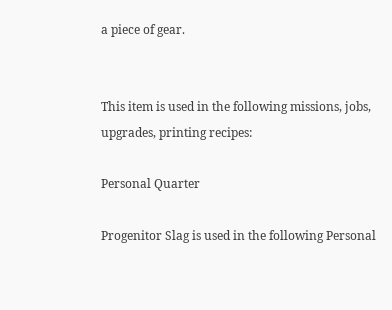a piece of gear.


This item is used in the following missions, jobs, upgrades, printing recipes:

Personal Quarter

Progenitor Slag is used in the following Personal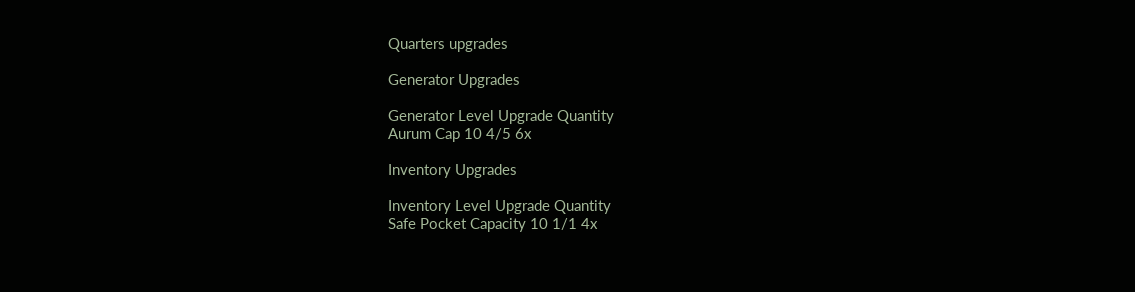Quarters upgrades

Generator Upgrades

Generator Level Upgrade Quantity
Aurum Cap 10 4/5 6x

Inventory Upgrades

Inventory Level Upgrade Quantity
Safe Pocket Capacity 10 1/1 4x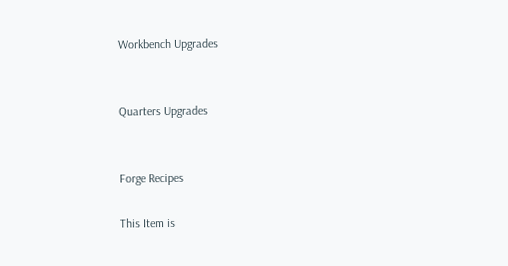Workbench Upgrades


Quarters Upgrades


Forge Recipes

This Item is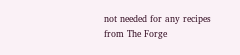not needed for any recipes from The Forge